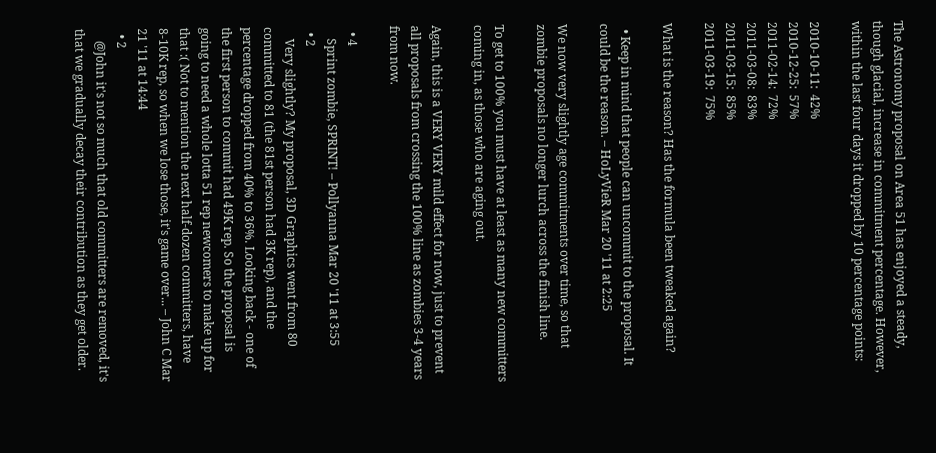The Astronomy proposal on Area 51 has enjoyed a steady, though glacial, increase in commitment percentage. However, within the last four days it dropped by 10 percentage points:

2010-10-11:  42%
2010-12-25:  57%
2011-02-14:  72%
2011-03-08:  83%
2011-03-15:  85%
2011-03-19:  75%

What is the reason? Has the formula been tweaked again?

  • Keep in mind that people can uncommit to the proposal. It could be the reason. – HoLyVieR Mar 20 '11 at 2:25

We now very slightly age commitments over time, so that zombie proposals no longer lurch across the finish line.

To get to 100% you must have at least as many new committers coming in, as those who are aging out.

Again, this is a VERY VERY mild effect for now, just to prevent all proposals from crossing the 100% line as zombies 3-4 years from now.

  • 4
    Sprint zombie, SPRINT! – Pollyanna Mar 20 '11 at 3:55
  • 2
    Very slightly? My proposal, 3D Graphics went from 80 committed to 81 (the 81st person had 3K rep), and the percentage dropped from 40% to 36%. Looking back - one of the first person to commit had 49K rep. So the proposal is going to need a whole lotta 51 rep newcomers to make up for that :( Not to mention the next half-dozen committers, have 8-10K rep, so when we lose those, it's game over... – John C Mar 21 '11 at 14:44
  • 2
    @John it's not so much that old committers are removed, it's that we gradually decay their contribution as they get older.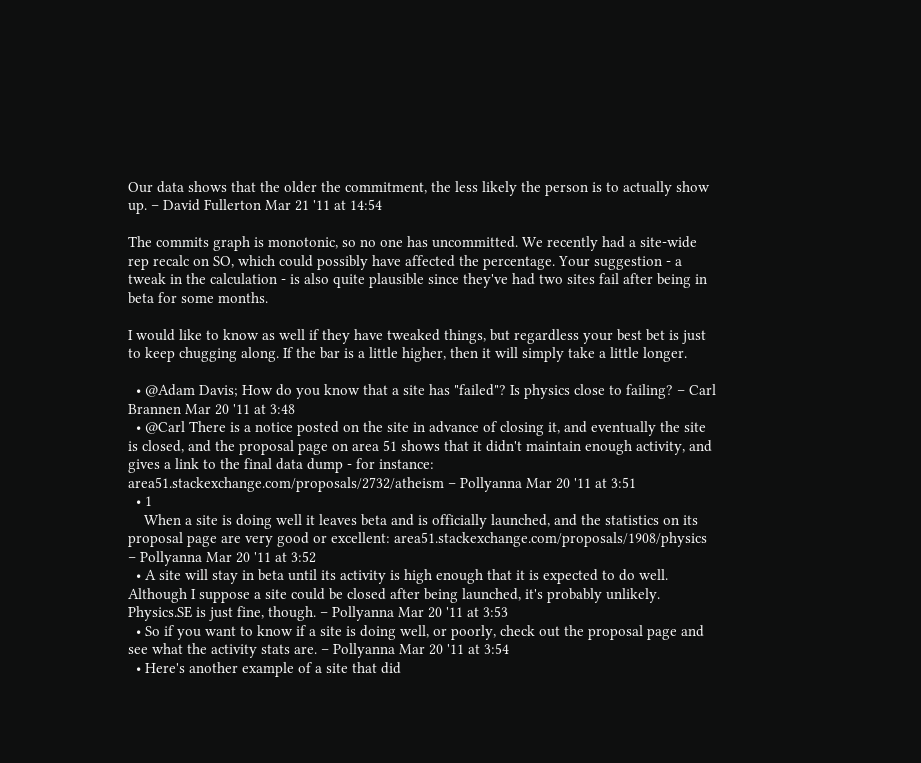Our data shows that the older the commitment, the less likely the person is to actually show up. – David Fullerton Mar 21 '11 at 14:54

The commits graph is monotonic, so no one has uncommitted. We recently had a site-wide rep recalc on SO, which could possibly have affected the percentage. Your suggestion - a tweak in the calculation - is also quite plausible since they've had two sites fail after being in beta for some months.

I would like to know as well if they have tweaked things, but regardless your best bet is just to keep chugging along. If the bar is a little higher, then it will simply take a little longer.

  • @Adam Davis; How do you know that a site has "failed"? Is physics close to failing? – Carl Brannen Mar 20 '11 at 3:48
  • @Carl There is a notice posted on the site in advance of closing it, and eventually the site is closed, and the proposal page on area 51 shows that it didn't maintain enough activity, and gives a link to the final data dump - for instance: area51.stackexchange.com/proposals/2732/atheism – Pollyanna Mar 20 '11 at 3:51
  • 1
    When a site is doing well it leaves beta and is officially launched, and the statistics on its proposal page are very good or excellent: area51.stackexchange.com/proposals/1908/physics – Pollyanna Mar 20 '11 at 3:52
  • A site will stay in beta until its activity is high enough that it is expected to do well. Although I suppose a site could be closed after being launched, it's probably unlikely. Physics.SE is just fine, though. – Pollyanna Mar 20 '11 at 3:53
  • So if you want to know if a site is doing well, or poorly, check out the proposal page and see what the activity stats are. – Pollyanna Mar 20 '11 at 3:54
  • Here's another example of a site that did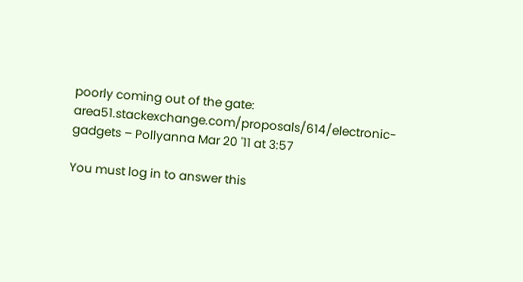poorly coming out of the gate: area51.stackexchange.com/proposals/614/electronic-gadgets – Pollyanna Mar 20 '11 at 3:57

You must log in to answer this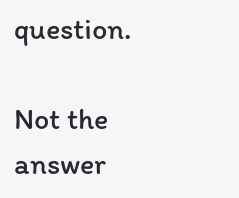question.

Not the answer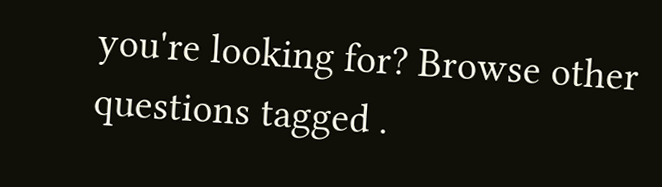you're looking for? Browse other questions tagged .